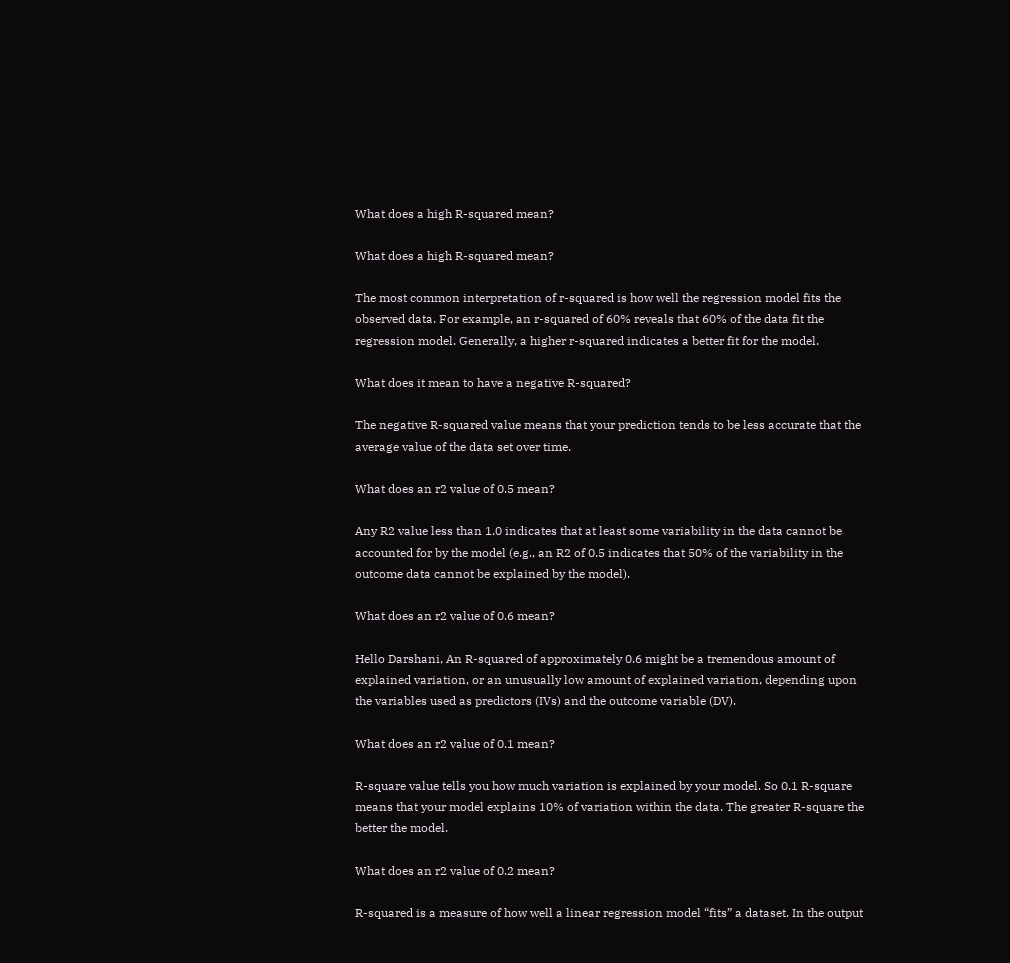What does a high R-squared mean?

What does a high R-squared mean?

The most common interpretation of r-squared is how well the regression model fits the observed data. For example, an r-squared of 60% reveals that 60% of the data fit the regression model. Generally, a higher r-squared indicates a better fit for the model.

What does it mean to have a negative R-squared?

The negative R-squared value means that your prediction tends to be less accurate that the average value of the data set over time.

What does an r2 value of 0.5 mean?

Any R2 value less than 1.0 indicates that at least some variability in the data cannot be accounted for by the model (e.g., an R2 of 0.5 indicates that 50% of the variability in the outcome data cannot be explained by the model).

What does an r2 value of 0.6 mean?

Hello Darshani, An R-squared of approximately 0.6 might be a tremendous amount of explained variation, or an unusually low amount of explained variation, depending upon the variables used as predictors (IVs) and the outcome variable (DV).

What does an r2 value of 0.1 mean?

R-square value tells you how much variation is explained by your model. So 0.1 R-square means that your model explains 10% of variation within the data. The greater R-square the better the model.

What does an r2 value of 0.2 mean?

R-squared is a measure of how well a linear regression model “fits” a dataset. In the output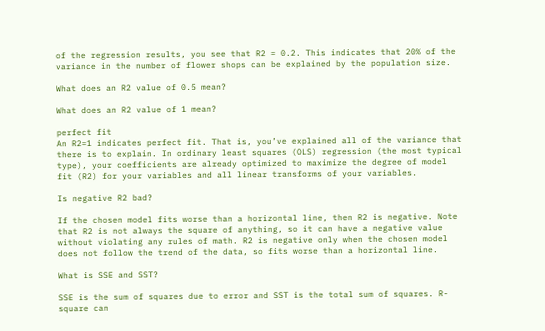of the regression results, you see that R2 = 0.2. This indicates that 20% of the variance in the number of flower shops can be explained by the population size.

What does an R2 value of 0.5 mean?

What does an R2 value of 1 mean?

perfect fit
An R2=1 indicates perfect fit. That is, you’ve explained all of the variance that there is to explain. In ordinary least squares (OLS) regression (the most typical type), your coefficients are already optimized to maximize the degree of model fit (R2) for your variables and all linear transforms of your variables.

Is negative R2 bad?

If the chosen model fits worse than a horizontal line, then R2 is negative. Note that R2 is not always the square of anything, so it can have a negative value without violating any rules of math. R2 is negative only when the chosen model does not follow the trend of the data, so fits worse than a horizontal line.

What is SSE and SST?

SSE is the sum of squares due to error and SST is the total sum of squares. R-square can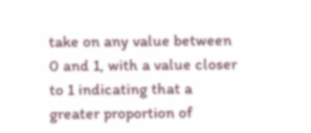take on any value between 0 and 1, with a value closer to 1 indicating that a greater proportion of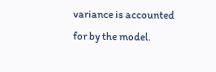variance is accounted for by the model.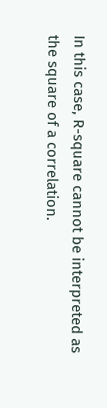In this case, R-square cannot be interpreted as the square of a correlation.